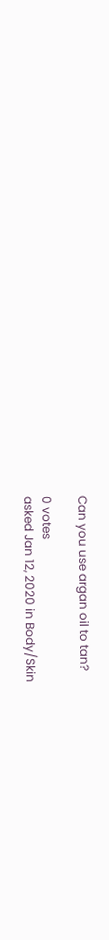Can you use argan oil to tan?

0 votes
asked Jan 12, 2020 in Body/Skin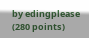by edingplease (280 points)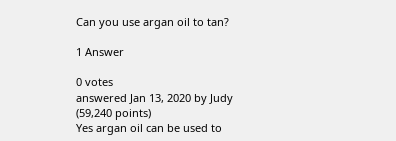Can you use argan oil to tan?

1 Answer

0 votes
answered Jan 13, 2020 by Judy (59,240 points)
Yes argan oil can be used to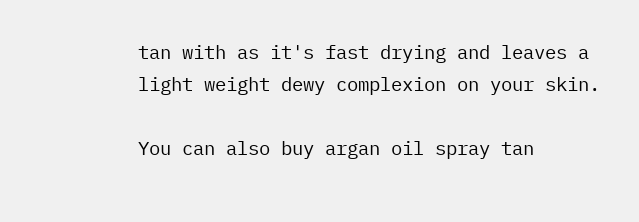tan with as it's fast drying and leaves a light weight dewy complexion on your skin.

You can also buy argan oil spray tan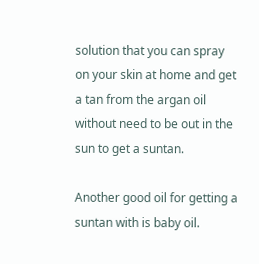solution that you can spray on your skin at home and get a tan from the argan oil without need to be out in the sun to get a suntan.

Another good oil for getting a suntan with is baby oil.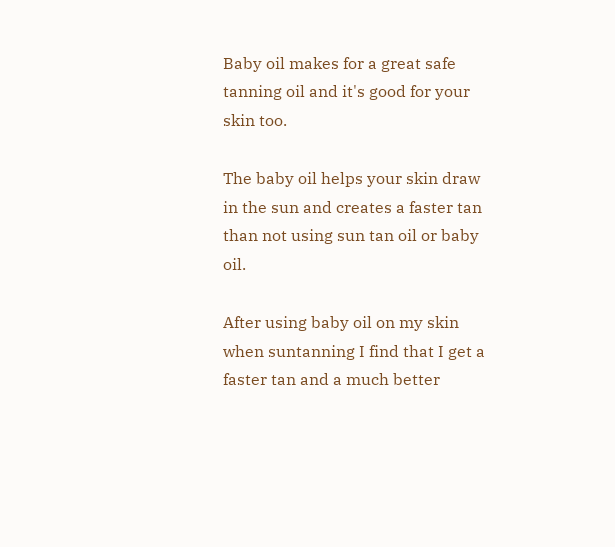Baby oil makes for a great safe tanning oil and it's good for your skin too.

The baby oil helps your skin draw in the sun and creates a faster tan than not using sun tan oil or baby oil.

After using baby oil on my skin when suntanning I find that I get a faster tan and a much better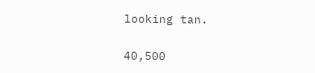looking tan.

40,500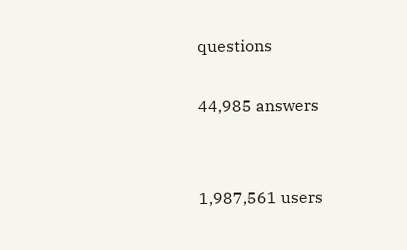questions

44,985 answers


1,987,561 users